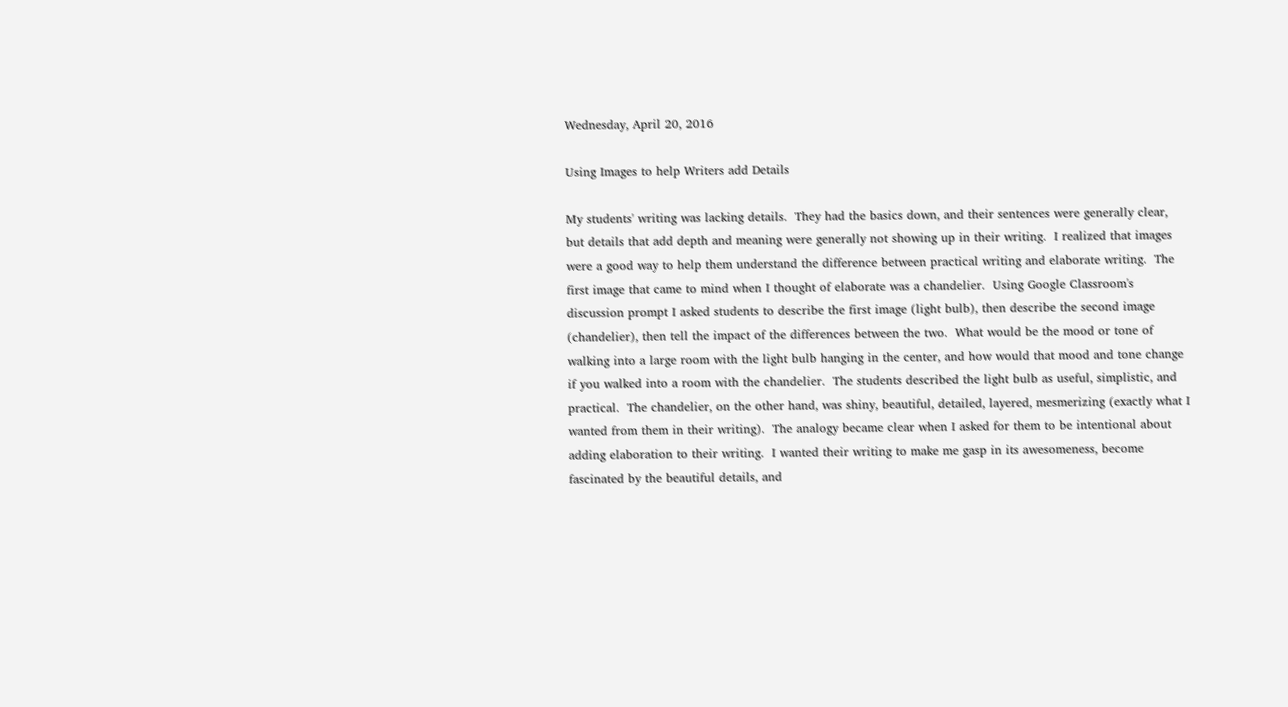Wednesday, April 20, 2016

Using Images to help Writers add Details

My students' writing was lacking details.  They had the basics down, and their sentences were generally clear, but details that add depth and meaning were generally not showing up in their writing.  I realized that images were a good way to help them understand the difference between practical writing and elaborate writing.  The first image that came to mind when I thought of elaborate was a chandelier.  Using Google Classroom's discussion prompt I asked students to describe the first image (light bulb), then describe the second image (chandelier), then tell the impact of the differences between the two.  What would be the mood or tone of walking into a large room with the light bulb hanging in the center, and how would that mood and tone change if you walked into a room with the chandelier.  The students described the light bulb as useful, simplistic, and practical.  The chandelier, on the other hand, was shiny, beautiful, detailed, layered, mesmerizing (exactly what I wanted from them in their writing).  The analogy became clear when I asked for them to be intentional about adding elaboration to their writing.  I wanted their writing to make me gasp in its awesomeness, become fascinated by the beautiful details, and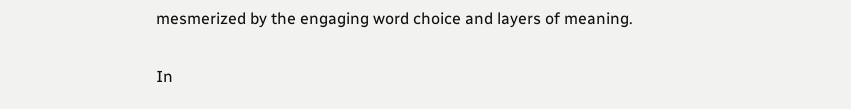mesmerized by the engaging word choice and layers of meaning.

In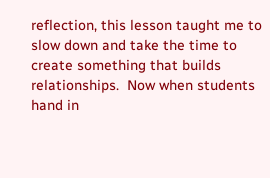reflection, this lesson taught me to slow down and take the time to create something that builds relationships.  Now when students hand in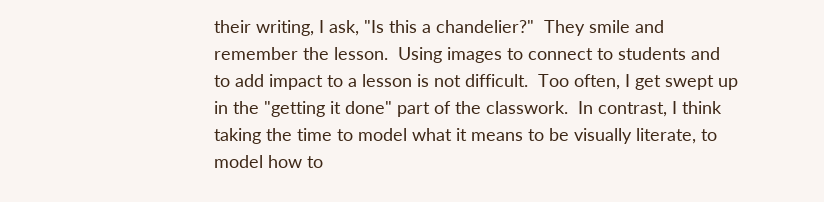their writing, I ask, "Is this a chandelier?"  They smile and remember the lesson.  Using images to connect to students and to add impact to a lesson is not difficult.  Too often, I get swept up in the "getting it done" part of the classwork.  In contrast, I think taking the time to model what it means to be visually literate, to model how to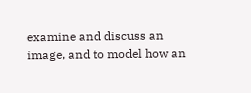examine and discuss an image, and to model how an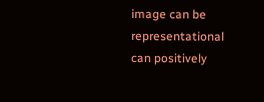image can be representational can positively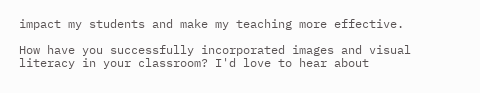impact my students and make my teaching more effective.

How have you successfully incorporated images and visual literacy in your classroom? I'd love to hear about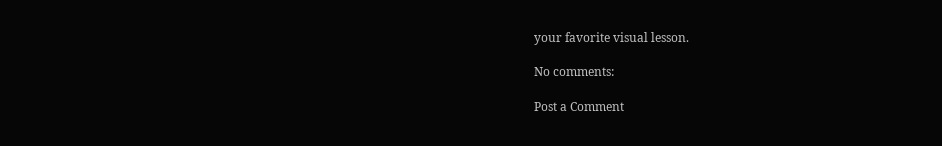your favorite visual lesson.

No comments:

Post a Comment